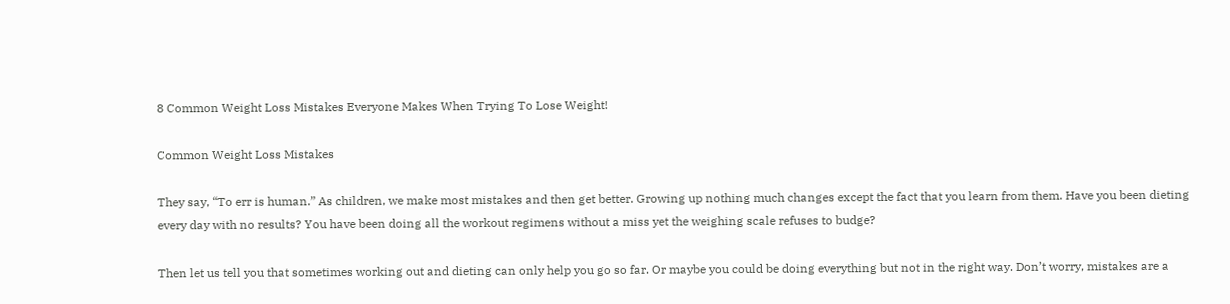8 Common Weight Loss Mistakes Everyone Makes When Trying To Lose Weight!

Common Weight Loss Mistakes

They say, “To err is human.” As children, we make most mistakes and then get better. Growing up nothing much changes except the fact that you learn from them. Have you been dieting every day with no results? You have been doing all the workout regimens without a miss yet the weighing scale refuses to budge?

Then let us tell you that sometimes working out and dieting can only help you go so far. Or maybe you could be doing everything but not in the right way. Don’t worry, mistakes are a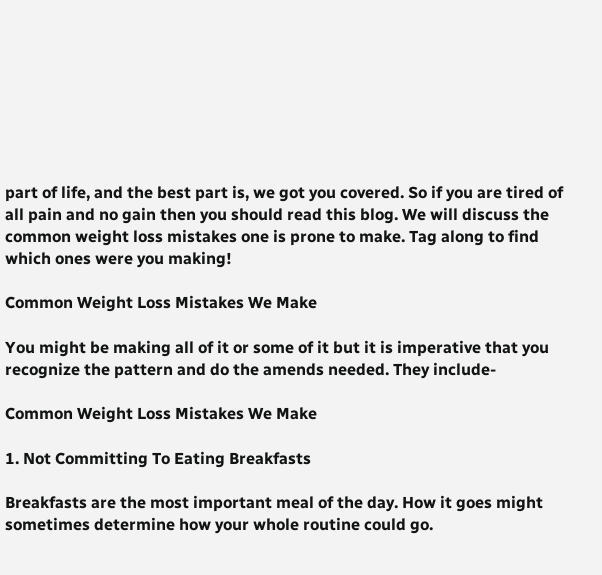part of life, and the best part is, we got you covered. So if you are tired of all pain and no gain then you should read this blog. We will discuss the common weight loss mistakes one is prone to make. Tag along to find which ones were you making!

Common Weight Loss Mistakes We Make

You might be making all of it or some of it but it is imperative that you recognize the pattern and do the amends needed. They include-

Common Weight Loss Mistakes We Make

1. Not Committing To Eating Breakfasts

Breakfasts are the most important meal of the day. How it goes might sometimes determine how your whole routine could go.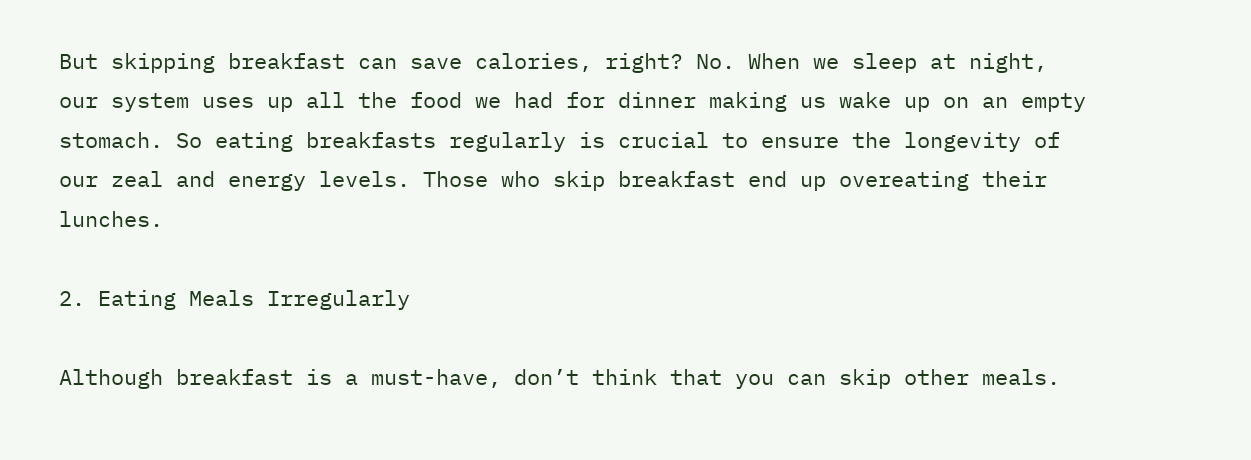But skipping breakfast can save calories, right? No. When we sleep at night, our system uses up all the food we had for dinner making us wake up on an empty stomach. So eating breakfasts regularly is crucial to ensure the longevity of our zeal and energy levels. Those who skip breakfast end up overeating their lunches.

2. Eating Meals Irregularly

Although breakfast is a must-have, don’t think that you can skip other meals.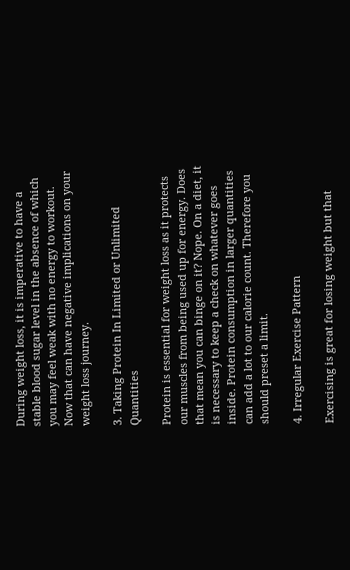During weight loss, it is imperative to have a stable blood sugar level in the absence of which you may feel weak with no energy to workout. Now that can have negative implications on your weight loss journey.

3. Taking Protein In Limited or Unlimited Quantities

Protein is essential for weight loss as it protects our muscles from being used up for energy. Does that mean you can binge on it? Nope. On a diet, it is necessary to keep a check on whatever goes inside. Protein consumption in larger quantities can add a lot to our calorie count. Therefore you should preset a limit.

4. Irregular Exercise Pattern

Exercising is great for losing weight but that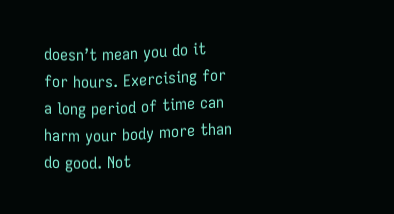doesn’t mean you do it for hours. Exercising for a long period of time can harm your body more than do good. Not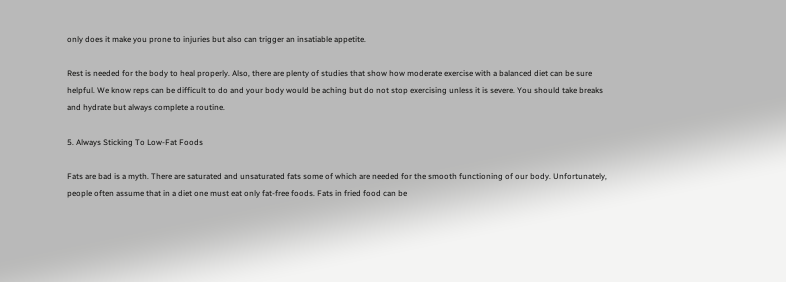only does it make you prone to injuries but also can trigger an insatiable appetite.

Rest is needed for the body to heal properly. Also, there are plenty of studies that show how moderate exercise with a balanced diet can be sure helpful. We know reps can be difficult to do and your body would be aching but do not stop exercising unless it is severe. You should take breaks and hydrate but always complete a routine.

5. Always Sticking To Low-Fat Foods

Fats are bad is a myth. There are saturated and unsaturated fats some of which are needed for the smooth functioning of our body. Unfortunately, people often assume that in a diet one must eat only fat-free foods. Fats in fried food can be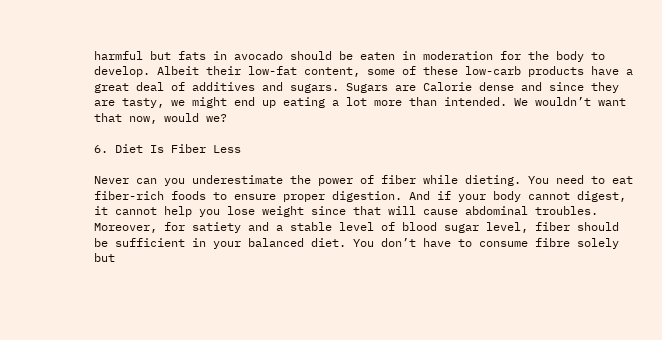harmful but fats in avocado should be eaten in moderation for the body to develop. Albeit their low-fat content, some of these low-carb products have a great deal of additives and sugars. Sugars are Calorie dense and since they are tasty, we might end up eating a lot more than intended. We wouldn’t want that now, would we?

6. Diet Is Fiber Less

Never can you underestimate the power of fiber while dieting. You need to eat fiber-rich foods to ensure proper digestion. And if your body cannot digest, it cannot help you lose weight since that will cause abdominal troubles. Moreover, for satiety and a stable level of blood sugar level, fiber should be sufficient in your balanced diet. You don’t have to consume fibre solely but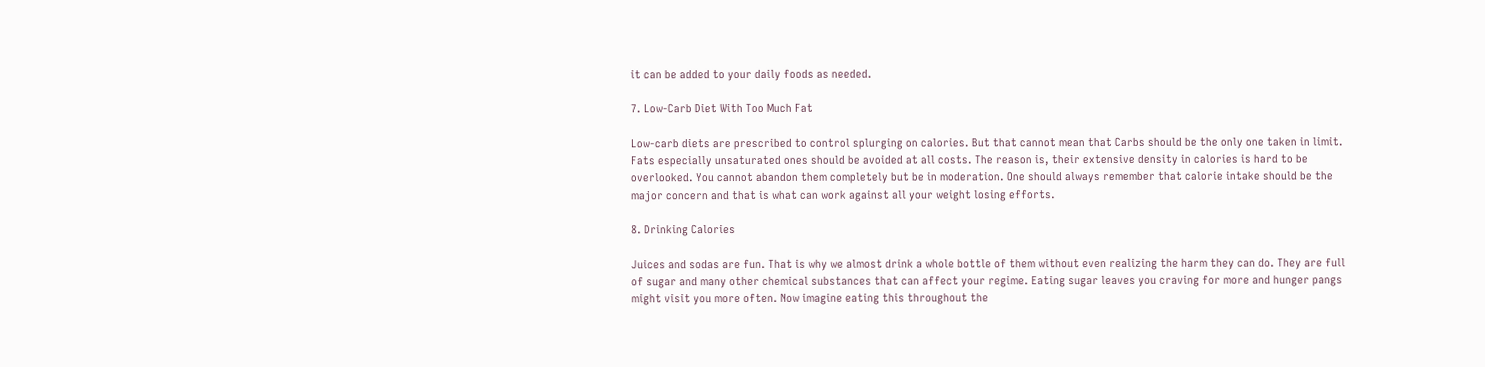it can be added to your daily foods as needed.

7. Low-Carb Diet With Too Much Fat

Low-carb diets are prescribed to control splurging on calories. But that cannot mean that Carbs should be the only one taken in limit. Fats especially unsaturated ones should be avoided at all costs. The reason is, their extensive density in calories is hard to be overlooked. You cannot abandon them completely but be in moderation. One should always remember that calorie intake should be the major concern and that is what can work against all your weight losing efforts.

8. Drinking Calories

Juices and sodas are fun. That is why we almost drink a whole bottle of them without even realizing the harm they can do. They are full of sugar and many other chemical substances that can affect your regime. Eating sugar leaves you craving for more and hunger pangs might visit you more often. Now imagine eating this throughout the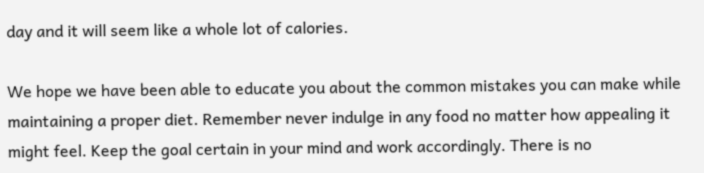day and it will seem like a whole lot of calories.

We hope we have been able to educate you about the common mistakes you can make while maintaining a proper diet. Remember never indulge in any food no matter how appealing it might feel. Keep the goal certain in your mind and work accordingly. There is no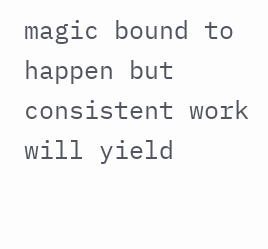magic bound to happen but consistent work will yield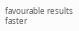favourable results faster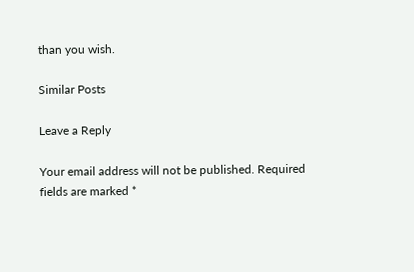than you wish.

Similar Posts

Leave a Reply

Your email address will not be published. Required fields are marked *